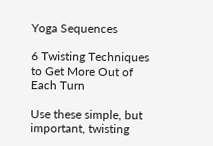Yoga Sequences

6 Twisting Techniques to Get More Out of Each Turn

Use these simple, but important, twisting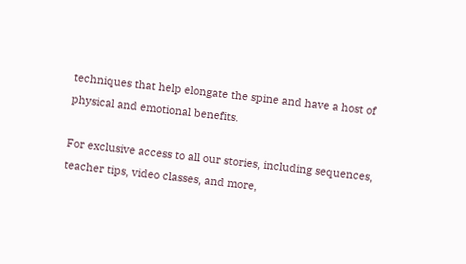techniques that help elongate the spine and have a host of physical and emotional benefits.

For exclusive access to all our stories, including sequences, teacher tips, video classes, and more,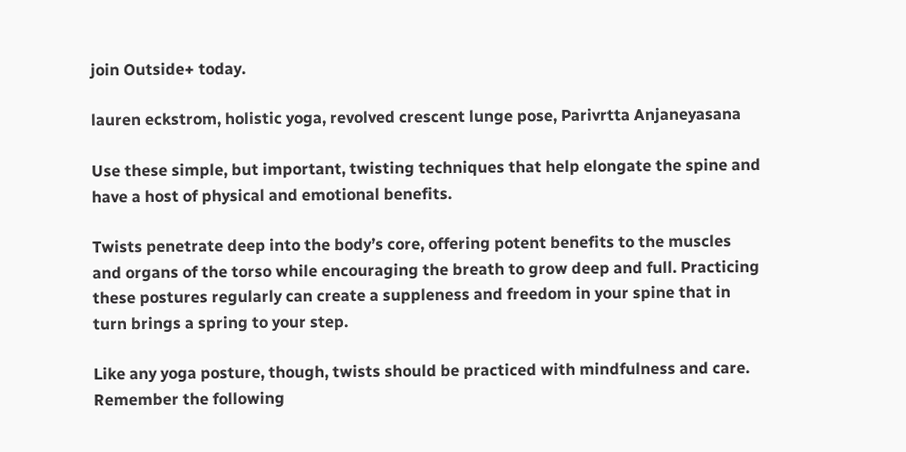join Outside+ today.

lauren eckstrom, holistic yoga, revolved crescent lunge pose, Parivrtta Anjaneyasana

Use these simple, but important, twisting techniques that help elongate the spine and have a host of physical and emotional benefits.

Twists penetrate deep into the body’s core, offering potent benefits to the muscles and organs of the torso while encouraging the breath to grow deep and full. Practicing these postures regularly can create a suppleness and freedom in your spine that in turn brings a spring to your step.

Like any yoga posture, though, twists should be practiced with mindfulness and care. Remember the following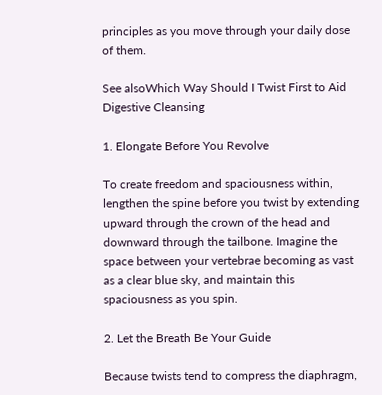principles as you move through your daily dose of them.

See alsoWhich Way Should I Twist First to Aid Digestive Cleansing

1. Elongate Before You Revolve

To create freedom and spaciousness within, lengthen the spine before you twist by extending upward through the crown of the head and downward through the tailbone. Imagine the space between your vertebrae becoming as vast as a clear blue sky, and maintain this spaciousness as you spin.

2. Let the Breath Be Your Guide

Because twists tend to compress the diaphragm,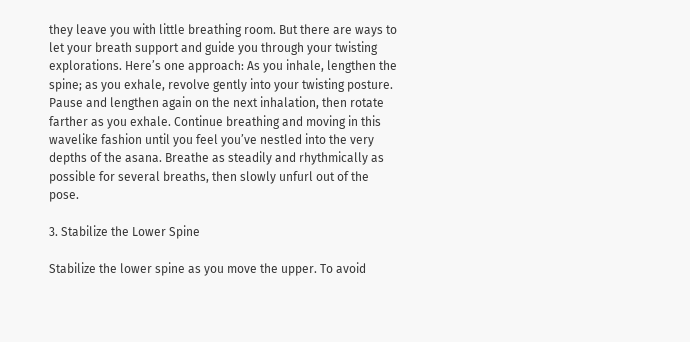they leave you with little breathing room. But there are ways to let your breath support and guide you through your twisting explorations. Here’s one approach: As you inhale, lengthen the spine; as you exhale, revolve gently into your twisting posture. Pause and lengthen again on the next inhalation, then rotate farther as you exhale. Continue breathing and moving in this wavelike fashion until you feel you’ve nestled into the very depths of the asana. Breathe as steadily and rhythmically as possible for several breaths, then slowly unfurl out of the pose.

3. Stabilize the Lower Spine

Stabilize the lower spine as you move the upper. To avoid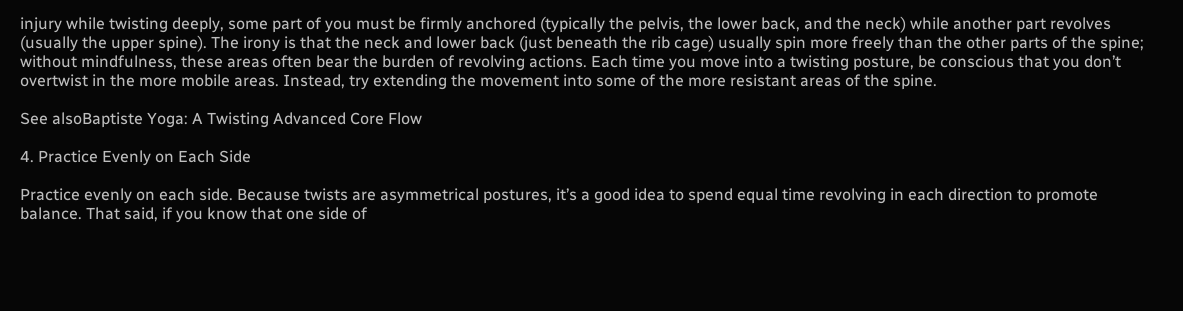injury while twisting deeply, some part of you must be firmly anchored (typically the pelvis, the lower back, and the neck) while another part revolves (usually the upper spine). The irony is that the neck and lower back (just beneath the rib cage) usually spin more freely than the other parts of the spine; without mindfulness, these areas often bear the burden of revolving actions. Each time you move into a twisting posture, be conscious that you don’t overtwist in the more mobile areas. Instead, try extending the movement into some of the more resistant areas of the spine.

See alsoBaptiste Yoga: A Twisting Advanced Core Flow

4. Practice Evenly on Each Side

Practice evenly on each side. Because twists are asymmetrical postures, it’s a good idea to spend equal time revolving in each direction to promote balance. That said, if you know that one side of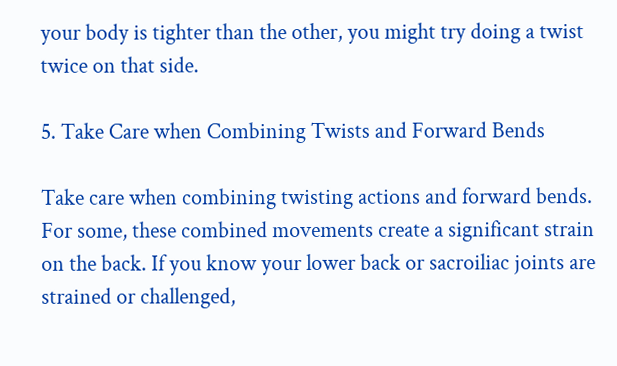your body is tighter than the other, you might try doing a twist twice on that side.

5. Take Care when Combining Twists and Forward Bends

Take care when combining twisting actions and forward bends. For some, these combined movements create a significant strain on the back. If you know your lower back or sacroiliac joints are strained or challenged,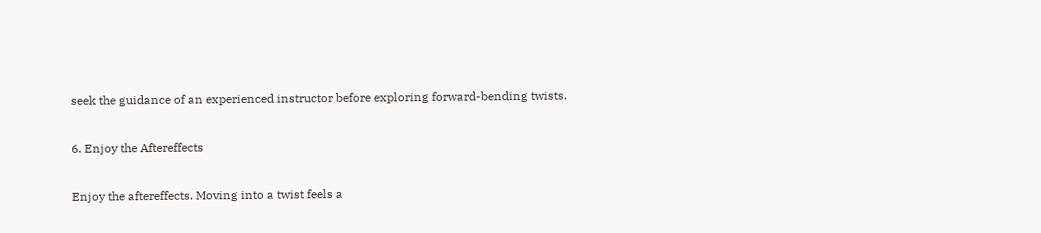seek the guidance of an experienced instructor before exploring forward-bending twists.

6. Enjoy the Aftereffects

Enjoy the aftereffects. Moving into a twist feels a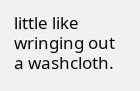little like wringing out a washcloth.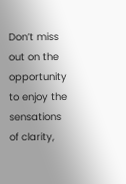Don’t miss out on the opportunity to enjoy the sensations of clarity,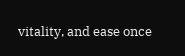vitality, and ease once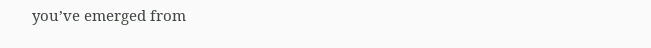you’ve emerged from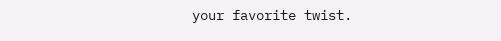your favorite twist.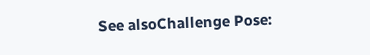See alsoChallenge Pose: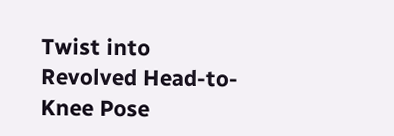Twist into Revolved Head-to-Knee Pose